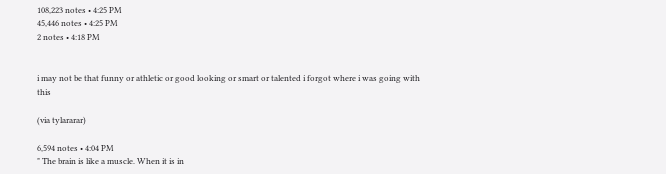108,223 notes • 4:25 PM
45,446 notes • 4:25 PM
2 notes • 4:18 PM


i may not be that funny or athletic or good looking or smart or talented i forgot where i was going with this

(via tylararar)

6,594 notes • 4:04 PM
" The brain is like a muscle. When it is in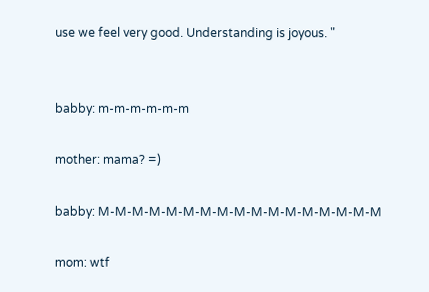use we feel very good. Understanding is joyous. "


babby: m-m-m-m-m-m

mother: mama? =)

babby: M-M-M-M-M-M-M-M-M-M-M-M-M-M-M-M-M

mom: wtf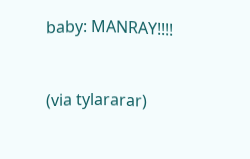baby: MANRAY!!!!


(via tylararar)